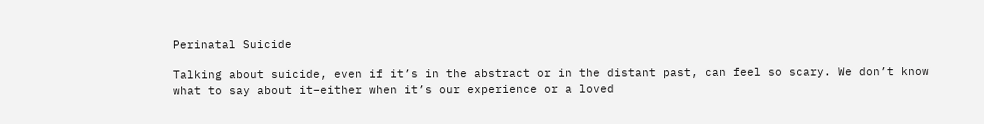Perinatal Suicide

Talking about suicide, even if it’s in the abstract or in the distant past, can feel so scary. We don’t know what to say about it–either when it’s our experience or a loved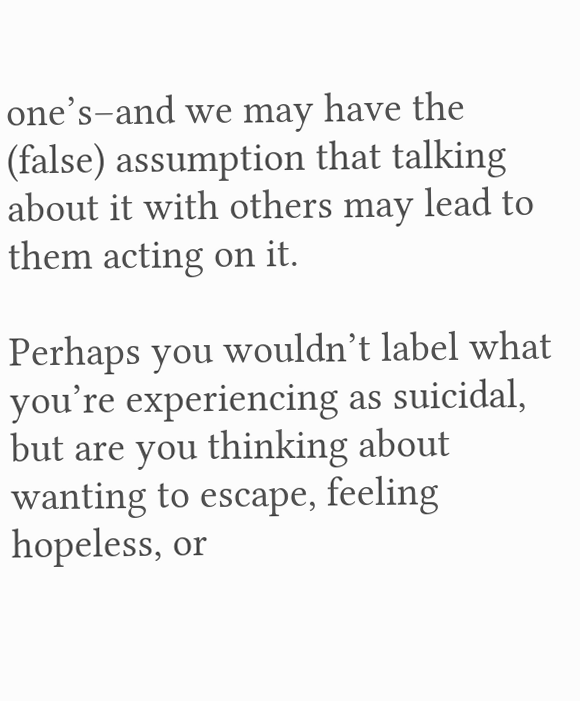one’s–and we may have the (false) assumption that talking about it with others may lead to them acting on it.

Perhaps you wouldn’t label what you’re experiencing as suicidal, but are you thinking about wanting to escape, feeling hopeless, or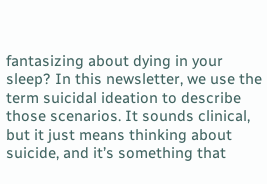fantasizing about dying in your sleep? In this newsletter, we use the term suicidal ideation to describe those scenarios. It sounds clinical, but it just means thinking about suicide, and it’s something that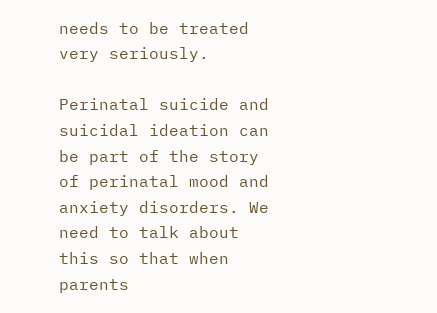needs to be treated very seriously.

Perinatal suicide and suicidal ideation can be part of the story of perinatal mood and anxiety disorders. We need to talk about this so that when parents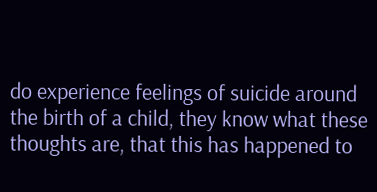do experience feelings of suicide around the birth of a child, they know what these thoughts are, that this has happened to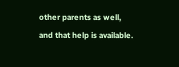other parents as well, and that help is available.